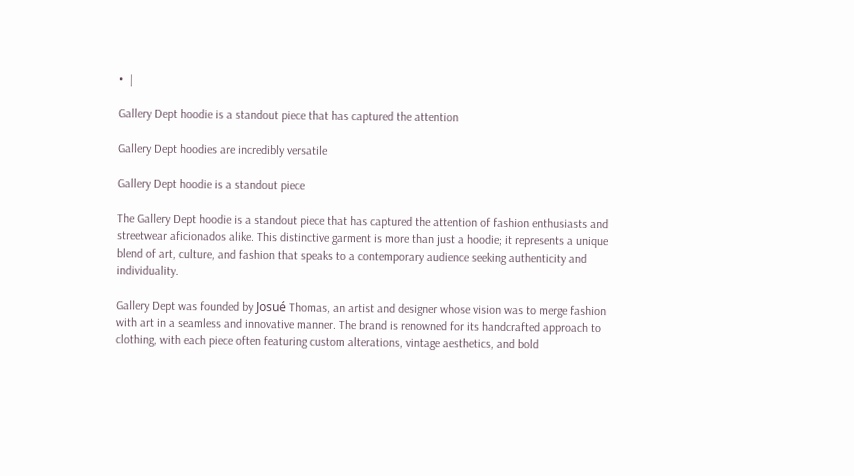•  |

Gallery Dept hoodie is a standout piece that has captured the attention

Gallery Dept hoodies are incredibly versatile

Gallery Dept hoodie is a standout piece

The Gallery Dept hoodie is a standout piece that has captured the attention of fashion enthusiasts and streetwear aficionados alike. This distinctive garment is more than just a hoodie; it represents a unique blend of art, culture, and fashion that speaks to a contemporary audience seeking authenticity and individuality.

Gallery Dept was founded by Josué Thomas, an artist and designer whose vision was to merge fashion with art in a seamless and innovative manner. The brand is renowned for its handcrafted approach to clothing, with each piece often featuring custom alterations, vintage aesthetics, and bold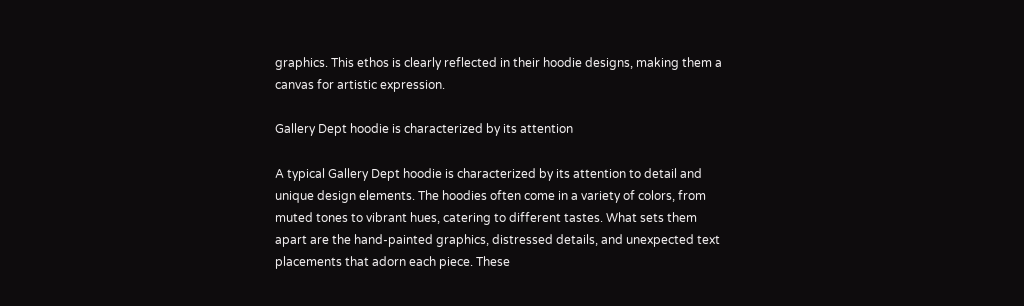graphics. This ethos is clearly reflected in their hoodie designs, making them a canvas for artistic expression.

Gallery Dept hoodie is characterized by its attention

A typical Gallery Dept hoodie is characterized by its attention to detail and unique design elements. The hoodies often come in a variety of colors, from muted tones to vibrant hues, catering to different tastes. What sets them apart are the hand-painted graphics, distressed details, and unexpected text placements that adorn each piece. These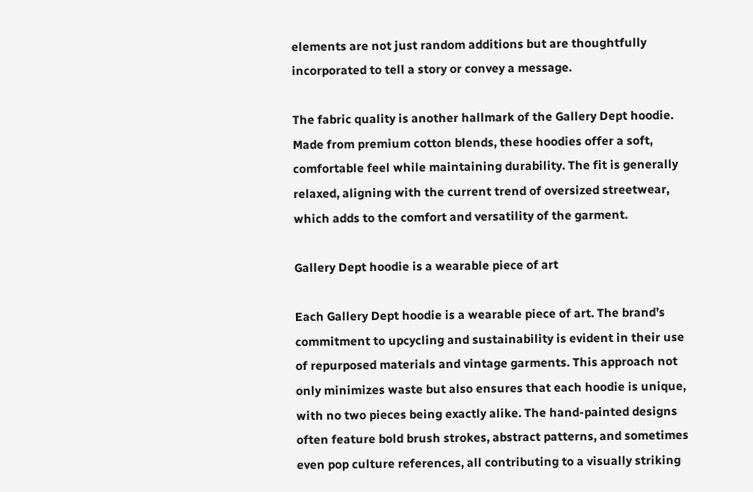elements are not just random additions but are thoughtfully incorporated to tell a story or convey a message.

The fabric quality is another hallmark of the Gallery Dept hoodie. Made from premium cotton blends, these hoodies offer a soft, comfortable feel while maintaining durability. The fit is generally relaxed, aligning with the current trend of oversized streetwear, which adds to the comfort and versatility of the garment.

Gallery Dept hoodie is a wearable piece of art

Each Gallery Dept hoodie is a wearable piece of art. The brand’s commitment to upcycling and sustainability is evident in their use of repurposed materials and vintage garments. This approach not only minimizes waste but also ensures that each hoodie is unique, with no two pieces being exactly alike. The hand-painted designs often feature bold brush strokes, abstract patterns, and sometimes even pop culture references, all contributing to a visually striking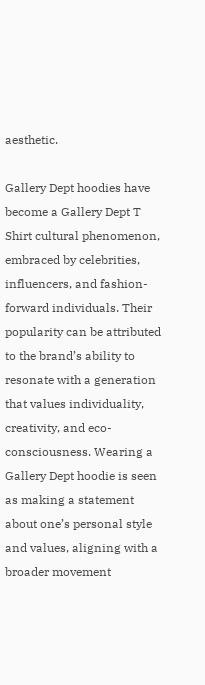aesthetic.

Gallery Dept hoodies have become a Gallery Dept T Shirt cultural phenomenon, embraced by celebrities, influencers, and fashion-forward individuals. Their popularity can be attributed to the brand’s ability to resonate with a generation that values individuality, creativity, and eco-consciousness. Wearing a Gallery Dept hoodie is seen as making a statement about one’s personal style and values, aligning with a broader movement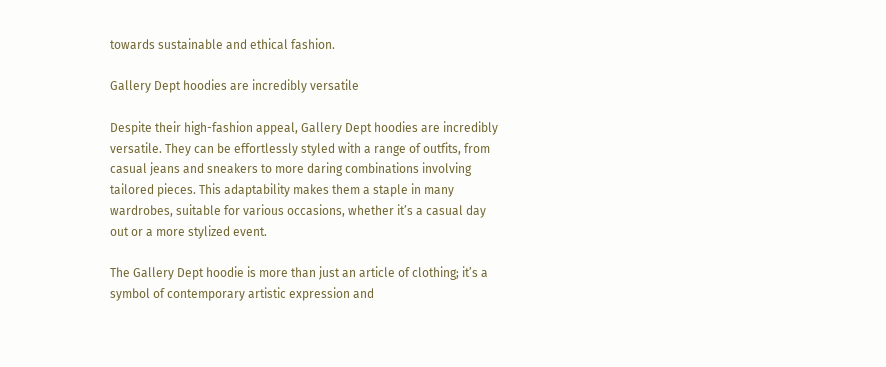towards sustainable and ethical fashion.

Gallery Dept hoodies are incredibly versatile

Despite their high-fashion appeal, Gallery Dept hoodies are incredibly versatile. They can be effortlessly styled with a range of outfits, from casual jeans and sneakers to more daring combinations involving tailored pieces. This adaptability makes them a staple in many wardrobes, suitable for various occasions, whether it’s a casual day out or a more stylized event.

The Gallery Dept hoodie is more than just an article of clothing; it’s a symbol of contemporary artistic expression and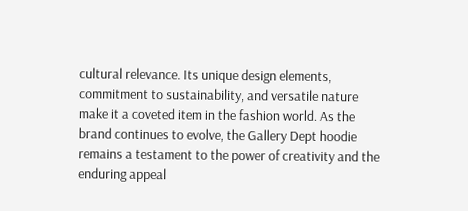cultural relevance. Its unique design elements, commitment to sustainability, and versatile nature make it a coveted item in the fashion world. As the brand continues to evolve, the Gallery Dept hoodie remains a testament to the power of creativity and the enduring appeal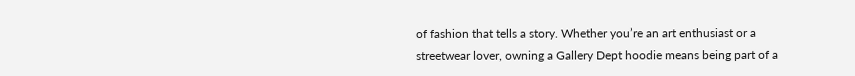of fashion that tells a story. Whether you’re an art enthusiast or a streetwear lover, owning a Gallery Dept hoodie means being part of a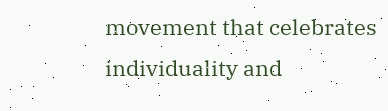movement that celebrates individuality and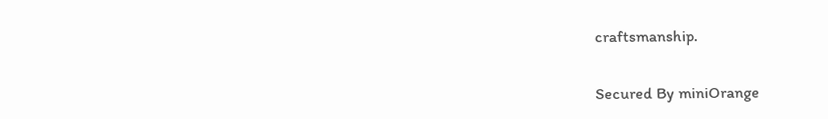craftsmanship.


Secured By miniOrange